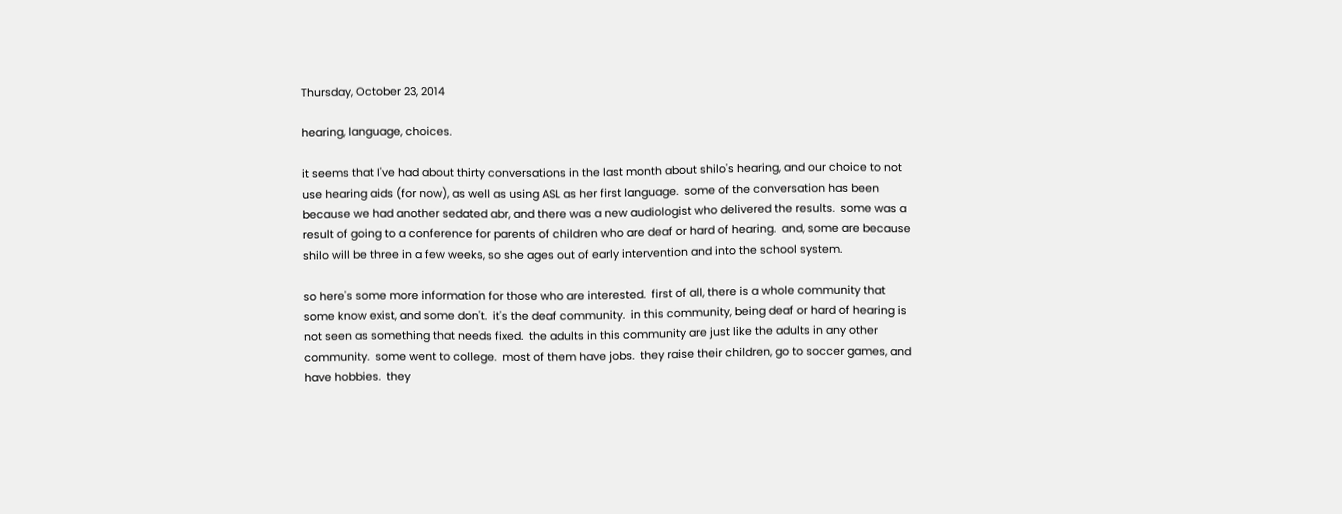Thursday, October 23, 2014

hearing, language, choices.

it seems that I've had about thirty conversations in the last month about shilo's hearing, and our choice to not use hearing aids (for now), as well as using ASL as her first language.  some of the conversation has been because we had another sedated abr, and there was a new audiologist who delivered the results.  some was a result of going to a conference for parents of children who are deaf or hard of hearing.  and, some are because shilo will be three in a few weeks, so she ages out of early intervention and into the school system.

so here's some more information for those who are interested.  first of all, there is a whole community that some know exist, and some don't.  it's the deaf community.  in this community, being deaf or hard of hearing is not seen as something that needs fixed.  the adults in this community are just like the adults in any other community.  some went to college.  most of them have jobs.  they raise their children, go to soccer games, and have hobbies.  they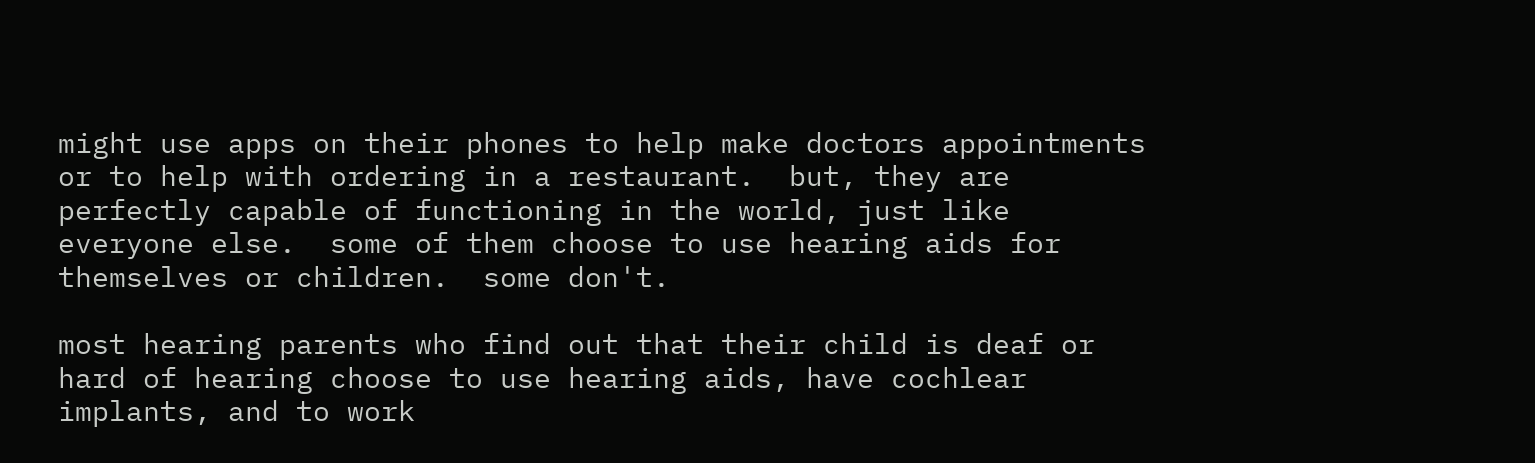might use apps on their phones to help make doctors appointments or to help with ordering in a restaurant.  but, they are perfectly capable of functioning in the world, just like everyone else.  some of them choose to use hearing aids for themselves or children.  some don't.

most hearing parents who find out that their child is deaf or hard of hearing choose to use hearing aids, have cochlear implants, and to work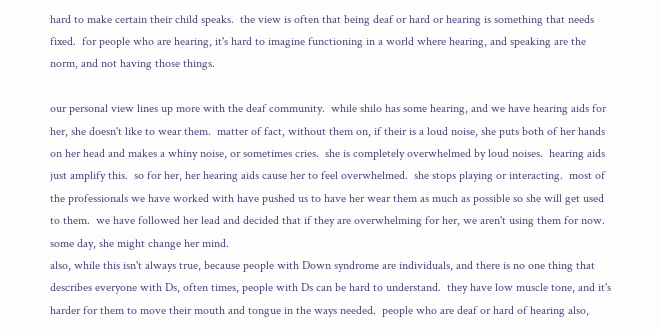hard to make certain their child speaks.  the view is often that being deaf or hard or hearing is something that needs fixed.  for people who are hearing, it's hard to imagine functioning in a world where hearing, and speaking are the norm, and not having those things.

our personal view lines up more with the deaf community.  while shilo has some hearing, and we have hearing aids for her, she doesn't like to wear them.  matter of fact, without them on, if their is a loud noise, she puts both of her hands on her head and makes a whiny noise, or sometimes cries.  she is completely overwhelmed by loud noises.  hearing aids just amplify this.  so for her, her hearing aids cause her to feel overwhelmed.  she stops playing or interacting.  most of the professionals we have worked with have pushed us to have her wear them as much as possible so she will get used to them.  we have followed her lead and decided that if they are overwhelming for her, we aren't using them for now.  some day, she might change her mind.
also, while this isn't always true, because people with Down syndrome are individuals, and there is no one thing that describes everyone with Ds, often times, people with Ds can be hard to understand.  they have low muscle tone, and it's harder for them to move their mouth and tongue in the ways needed.  people who are deaf or hard of hearing also,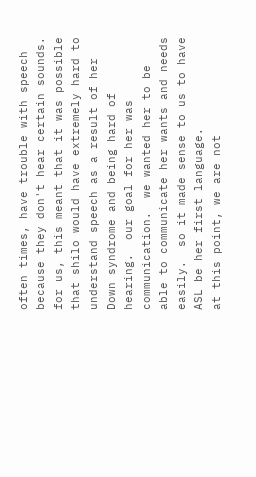often times, have trouble with speech because they don't hear certain sounds.  for us, this meant that it was possible that shilo would have extremely hard to understand speech as a result of her Down syndrome and being hard of hearing.  our goal for her was communication.  we wanted her to be able to communicate her wants and needs easily.  so it made sense to us to have ASL be her first language.
at this point, we are not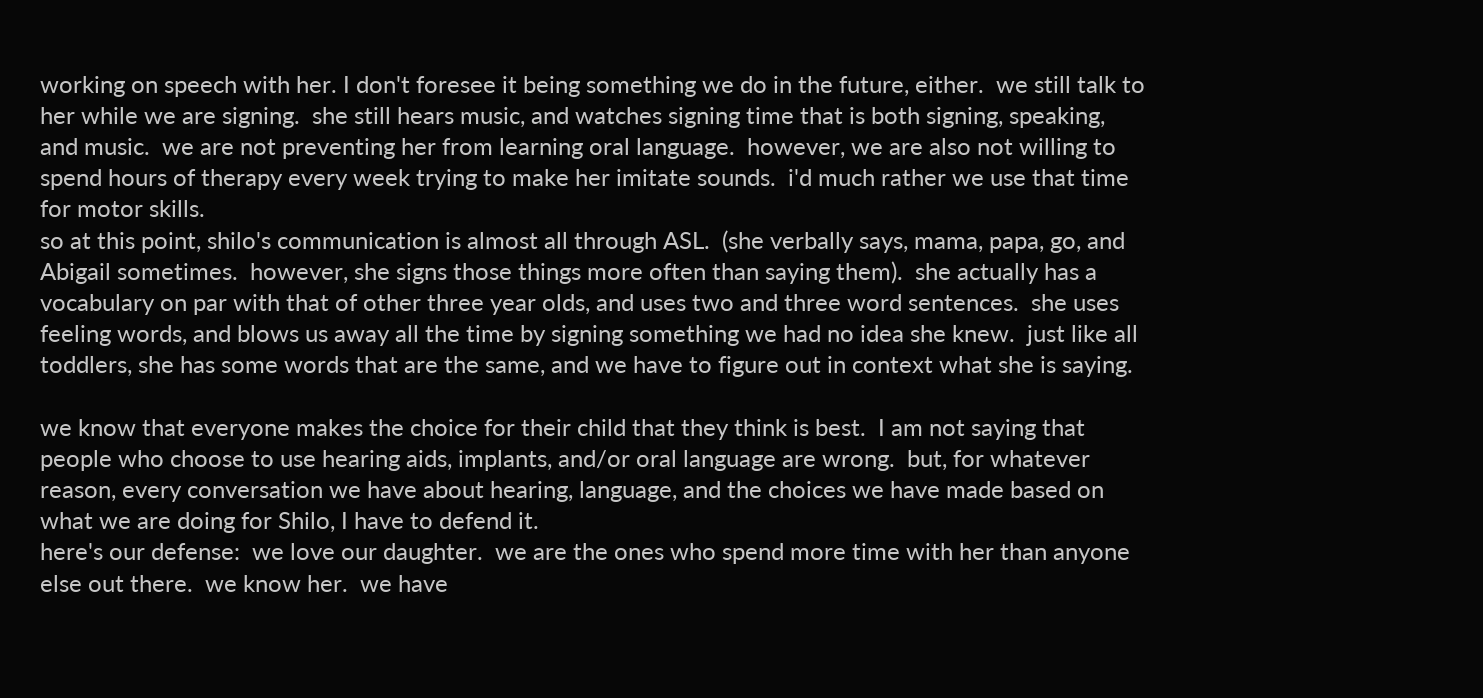working on speech with her. I don't foresee it being something we do in the future, either.  we still talk to her while we are signing.  she still hears music, and watches signing time that is both signing, speaking, and music.  we are not preventing her from learning oral language.  however, we are also not willing to spend hours of therapy every week trying to make her imitate sounds.  i'd much rather we use that time for motor skills.
so at this point, shilo's communication is almost all through ASL.  (she verbally says, mama, papa, go, and Abigail sometimes.  however, she signs those things more often than saying them).  she actually has a vocabulary on par with that of other three year olds, and uses two and three word sentences.  she uses feeling words, and blows us away all the time by signing something we had no idea she knew.  just like all toddlers, she has some words that are the same, and we have to figure out in context what she is saying.

we know that everyone makes the choice for their child that they think is best.  I am not saying that people who choose to use hearing aids, implants, and/or oral language are wrong.  but, for whatever reason, every conversation we have about hearing, language, and the choices we have made based on what we are doing for Shilo, I have to defend it.
here's our defense:  we love our daughter.  we are the ones who spend more time with her than anyone else out there.  we know her.  we have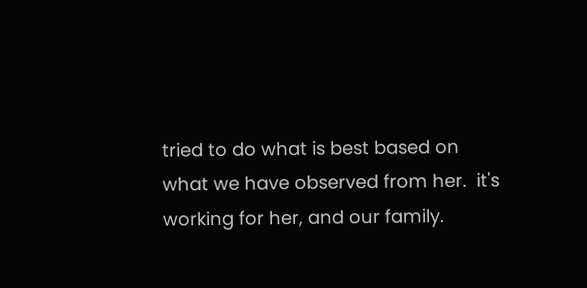tried to do what is best based on what we have observed from her.  it's working for her, and our family.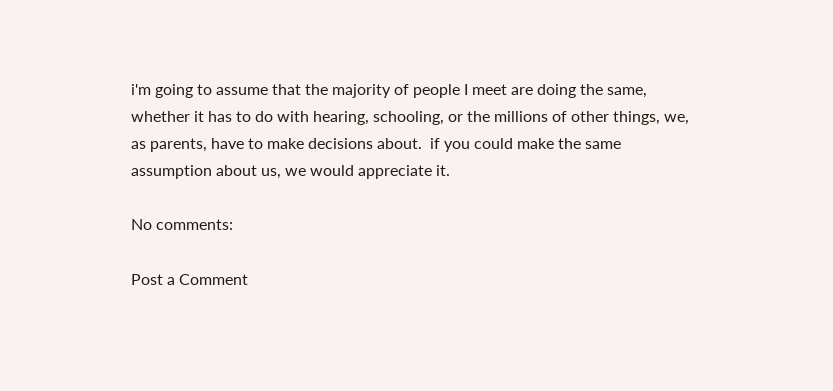i'm going to assume that the majority of people I meet are doing the same, whether it has to do with hearing, schooling, or the millions of other things, we, as parents, have to make decisions about.  if you could make the same assumption about us, we would appreciate it.

No comments:

Post a Comment